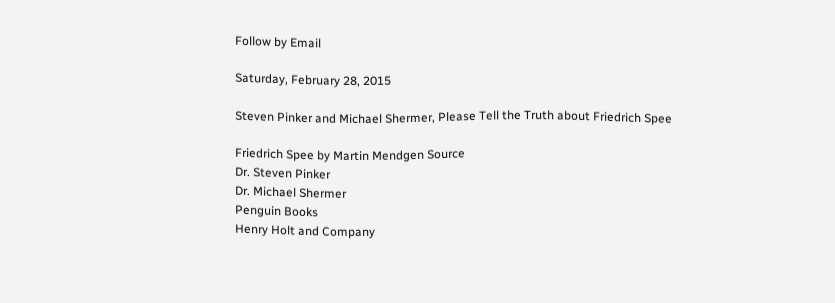Follow by Email

Saturday, February 28, 2015

Steven Pinker and Michael Shermer, Please Tell the Truth about Friedrich Spee

Friedrich Spee by Martin Mendgen Source
Dr. Steven Pinker
Dr. Michael Shermer
Penguin Books
Henry Holt and Company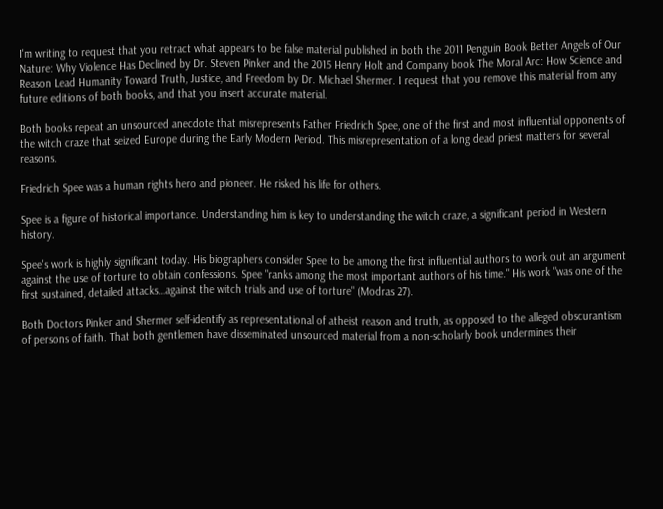I'm writing to request that you retract what appears to be false material published in both the 2011 Penguin Book Better Angels of Our Nature: Why Violence Has Declined by Dr. Steven Pinker and the 2015 Henry Holt and Company book The Moral Arc: How Science and Reason Lead Humanity Toward Truth, Justice, and Freedom by Dr. Michael Shermer. I request that you remove this material from any future editions of both books, and that you insert accurate material.

Both books repeat an unsourced anecdote that misrepresents Father Friedrich Spee, one of the first and most influential opponents of the witch craze that seized Europe during the Early Modern Period. This misrepresentation of a long dead priest matters for several reasons.

Friedrich Spee was a human rights hero and pioneer. He risked his life for others.

Spee is a figure of historical importance. Understanding him is key to understanding the witch craze, a significant period in Western history.

Spee's work is highly significant today. His biographers consider Spee to be among the first influential authors to work out an argument against the use of torture to obtain confessions. Spee "ranks among the most important authors of his time." His work "was one of the first sustained, detailed attacks…against the witch trials and use of torture" (Modras 27).

Both Doctors Pinker and Shermer self-identify as representational of atheist reason and truth, as opposed to the alleged obscurantism of persons of faith. That both gentlemen have disseminated unsourced material from a non-scholarly book undermines their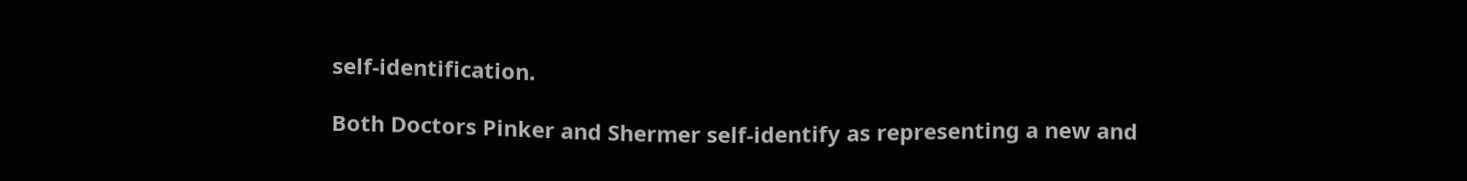self-identification.

Both Doctors Pinker and Shermer self-identify as representing a new and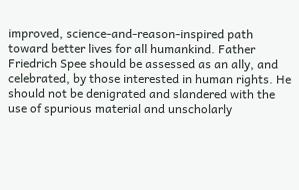improved, science-and-reason-inspired path toward better lives for all humankind. Father Friedrich Spee should be assessed as an ally, and celebrated, by those interested in human rights. He should not be denigrated and slandered with the use of spurious material and unscholarly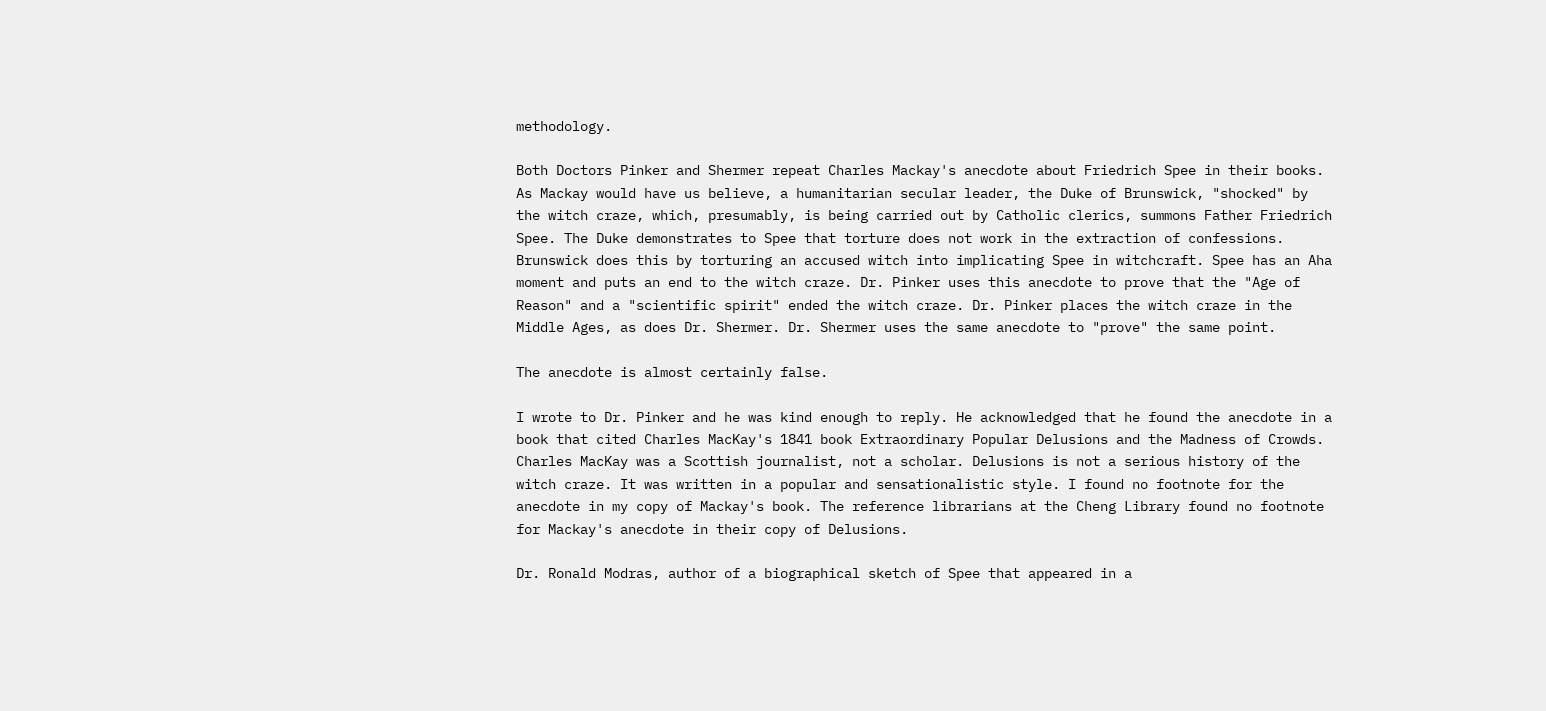methodology.

Both Doctors Pinker and Shermer repeat Charles Mackay's anecdote about Friedrich Spee in their books. As Mackay would have us believe, a humanitarian secular leader, the Duke of Brunswick, "shocked" by the witch craze, which, presumably, is being carried out by Catholic clerics, summons Father Friedrich Spee. The Duke demonstrates to Spee that torture does not work in the extraction of confessions. Brunswick does this by torturing an accused witch into implicating Spee in witchcraft. Spee has an Aha moment and puts an end to the witch craze. Dr. Pinker uses this anecdote to prove that the "Age of Reason" and a "scientific spirit" ended the witch craze. Dr. Pinker places the witch craze in the Middle Ages, as does Dr. Shermer. Dr. Shermer uses the same anecdote to "prove" the same point.

The anecdote is almost certainly false.

I wrote to Dr. Pinker and he was kind enough to reply. He acknowledged that he found the anecdote in a book that cited Charles MacKay's 1841 book Extraordinary Popular Delusions and the Madness of Crowds. Charles MacKay was a Scottish journalist, not a scholar. Delusions is not a serious history of the witch craze. It was written in a popular and sensationalistic style. I found no footnote for the anecdote in my copy of Mackay's book. The reference librarians at the Cheng Library found no footnote for Mackay's anecdote in their copy of Delusions.

Dr. Ronald Modras, author of a biographical sketch of Spee that appeared in a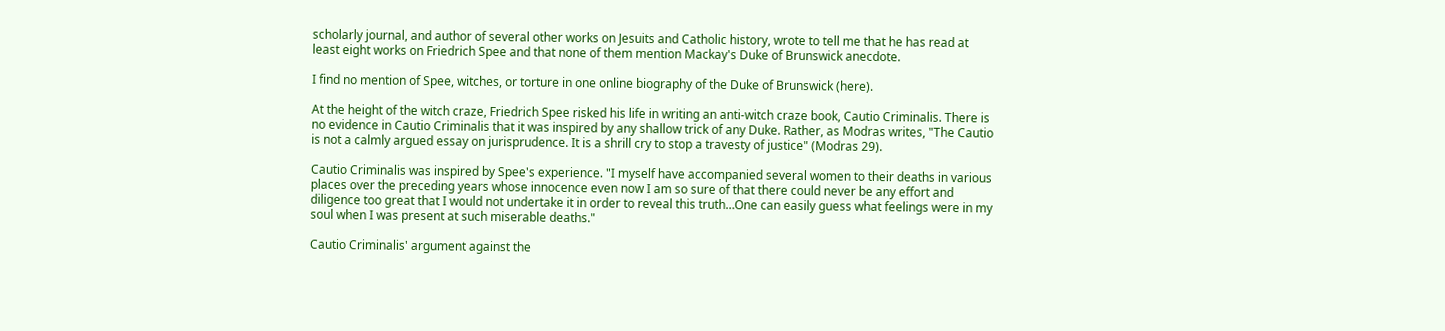scholarly journal, and author of several other works on Jesuits and Catholic history, wrote to tell me that he has read at least eight works on Friedrich Spee and that none of them mention Mackay's Duke of Brunswick anecdote.

I find no mention of Spee, witches, or torture in one online biography of the Duke of Brunswick (here).

At the height of the witch craze, Friedrich Spee risked his life in writing an anti-witch craze book, Cautio Criminalis. There is no evidence in Cautio Criminalis that it was inspired by any shallow trick of any Duke. Rather, as Modras writes, "The Cautio is not a calmly argued essay on jurisprudence. It is a shrill cry to stop a travesty of justice" (Modras 29).

Cautio Criminalis was inspired by Spee's experience. "I myself have accompanied several women to their deaths in various places over the preceding years whose innocence even now I am so sure of that there could never be any effort and diligence too great that I would not undertake it in order to reveal this truth…One can easily guess what feelings were in my soul when I was present at such miserable deaths."

Cautio Criminalis' argument against the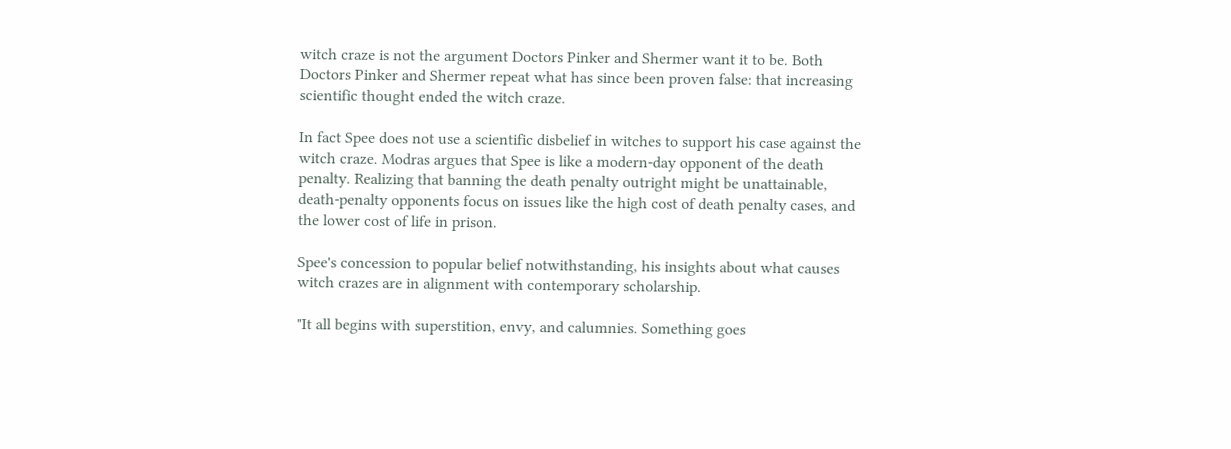witch craze is not the argument Doctors Pinker and Shermer want it to be. Both Doctors Pinker and Shermer repeat what has since been proven false: that increasing scientific thought ended the witch craze.

In fact Spee does not use a scientific disbelief in witches to support his case against the witch craze. Modras argues that Spee is like a modern-day opponent of the death penalty. Realizing that banning the death penalty outright might be unattainable, death-penalty opponents focus on issues like the high cost of death penalty cases, and the lower cost of life in prison.

Spee's concession to popular belief notwithstanding, his insights about what causes witch crazes are in alignment with contemporary scholarship.

"It all begins with superstition, envy, and calumnies. Something goes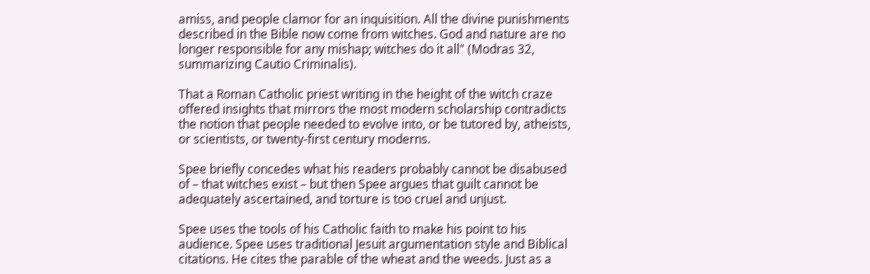amiss, and people clamor for an inquisition. All the divine punishments described in the Bible now come from witches. God and nature are no longer responsible for any mishap; witches do it all" (Modras 32, summarizing Cautio Criminalis).

That a Roman Catholic priest writing in the height of the witch craze offered insights that mirrors the most modern scholarship contradicts the notion that people needed to evolve into, or be tutored by, atheists, or scientists, or twenty-first century moderns.

Spee briefly concedes what his readers probably cannot be disabused of – that witches exist – but then Spee argues that guilt cannot be adequately ascertained, and torture is too cruel and unjust.

Spee uses the tools of his Catholic faith to make his point to his audience. Spee uses traditional Jesuit argumentation style and Biblical citations. He cites the parable of the wheat and the weeds. Just as a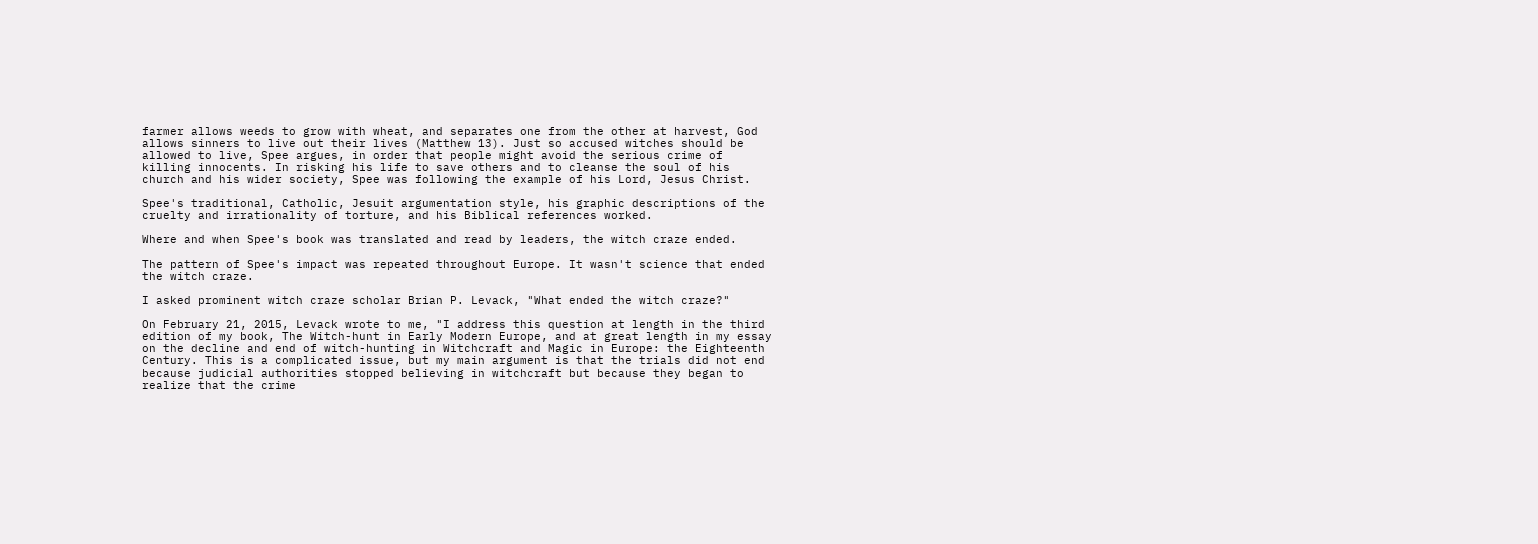farmer allows weeds to grow with wheat, and separates one from the other at harvest, God allows sinners to live out their lives (Matthew 13). Just so accused witches should be allowed to live, Spee argues, in order that people might avoid the serious crime of killing innocents. In risking his life to save others and to cleanse the soul of his church and his wider society, Spee was following the example of his Lord, Jesus Christ.

Spee's traditional, Catholic, Jesuit argumentation style, his graphic descriptions of the cruelty and irrationality of torture, and his Biblical references worked.

Where and when Spee's book was translated and read by leaders, the witch craze ended.

The pattern of Spee's impact was repeated throughout Europe. It wasn't science that ended the witch craze.

I asked prominent witch craze scholar Brian P. Levack, "What ended the witch craze?"

On February 21, 2015, Levack wrote to me, "I address this question at length in the third edition of my book, The Witch-hunt in Early Modern Europe, and at great length in my essay on the decline and end of witch-hunting in Witchcraft and Magic in Europe: the Eighteenth Century. This is a complicated issue, but my main argument is that the trials did not end because judicial authorities stopped believing in witchcraft but because they began to realize that the crime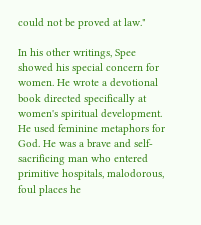could not be proved at law."

In his other writings, Spee showed his special concern for women. He wrote a devotional book directed specifically at women's spiritual development. He used feminine metaphors for God. He was a brave and self-sacrificing man who entered primitive hospitals, malodorous, foul places he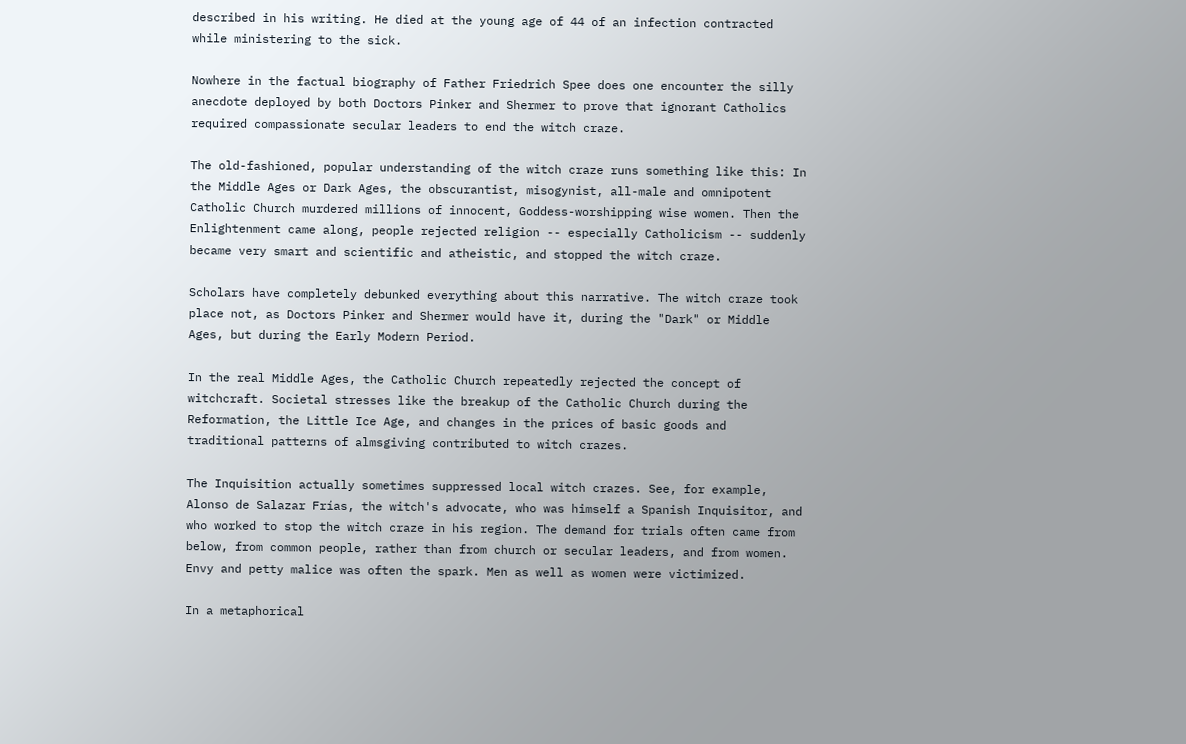described in his writing. He died at the young age of 44 of an infection contracted while ministering to the sick.

Nowhere in the factual biography of Father Friedrich Spee does one encounter the silly anecdote deployed by both Doctors Pinker and Shermer to prove that ignorant Catholics required compassionate secular leaders to end the witch craze.

The old-fashioned, popular understanding of the witch craze runs something like this: In the Middle Ages or Dark Ages, the obscurantist, misogynist, all-male and omnipotent Catholic Church murdered millions of innocent, Goddess-worshipping wise women. Then the Enlightenment came along, people rejected religion -- especially Catholicism -- suddenly became very smart and scientific and atheistic, and stopped the witch craze.

Scholars have completely debunked everything about this narrative. The witch craze took place not, as Doctors Pinker and Shermer would have it, during the "Dark" or Middle Ages, but during the Early Modern Period.

In the real Middle Ages, the Catholic Church repeatedly rejected the concept of witchcraft. Societal stresses like the breakup of the Catholic Church during the Reformation, the Little Ice Age, and changes in the prices of basic goods and traditional patterns of almsgiving contributed to witch crazes.

The Inquisition actually sometimes suppressed local witch crazes. See, for example, Alonso de Salazar Frías, the witch's advocate, who was himself a Spanish Inquisitor, and who worked to stop the witch craze in his region. The demand for trials often came from below, from common people, rather than from church or secular leaders, and from women. Envy and petty malice was often the spark. Men as well as women were victimized.

In a metaphorical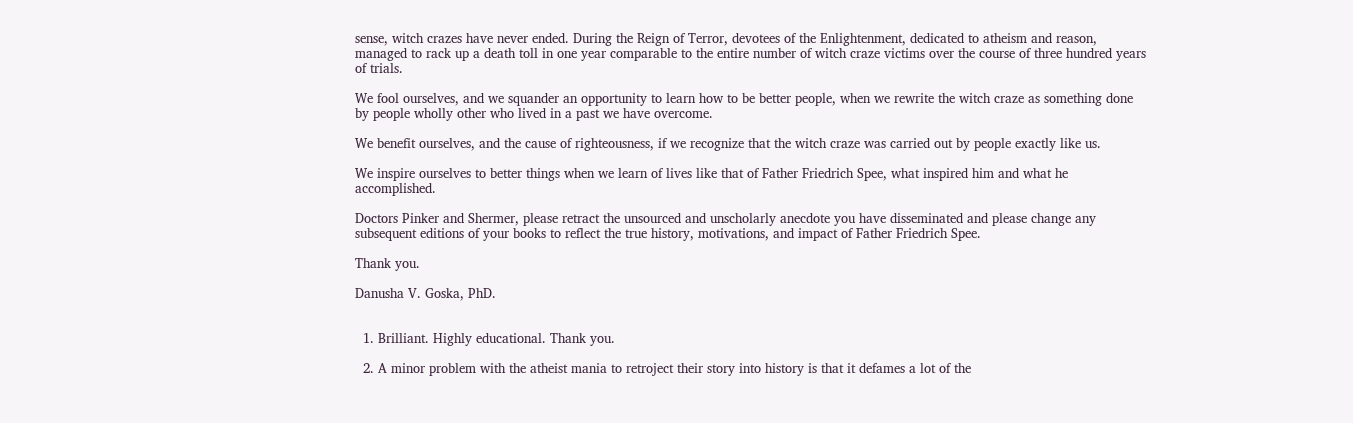sense, witch crazes have never ended. During the Reign of Terror, devotees of the Enlightenment, dedicated to atheism and reason, managed to rack up a death toll in one year comparable to the entire number of witch craze victims over the course of three hundred years of trials.

We fool ourselves, and we squander an opportunity to learn how to be better people, when we rewrite the witch craze as something done by people wholly other who lived in a past we have overcome.

We benefit ourselves, and the cause of righteousness, if we recognize that the witch craze was carried out by people exactly like us.

We inspire ourselves to better things when we learn of lives like that of Father Friedrich Spee, what inspired him and what he accomplished.

Doctors Pinker and Shermer, please retract the unsourced and unscholarly anecdote you have disseminated and please change any subsequent editions of your books to reflect the true history, motivations, and impact of Father Friedrich Spee.

Thank you.

Danusha V. Goska, PhD.


  1. Brilliant. Highly educational. Thank you.

  2. A minor problem with the atheist mania to retroject their story into history is that it defames a lot of the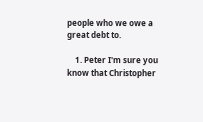people who we owe a great debt to.

    1. Peter I'm sure you know that Christopher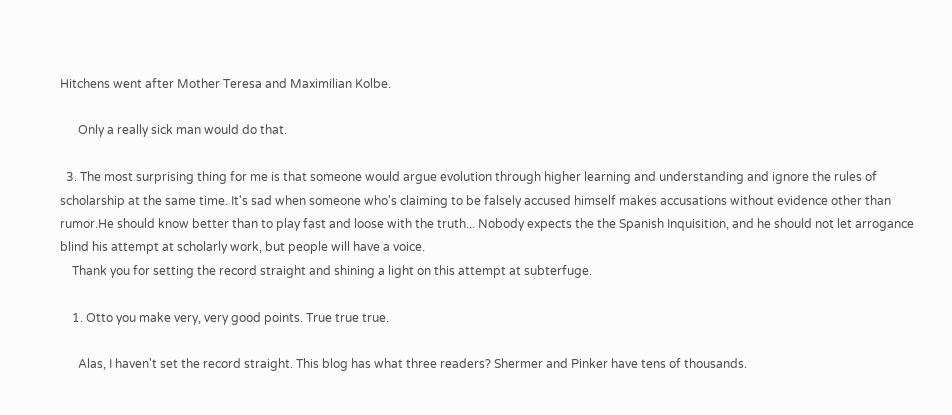Hitchens went after Mother Teresa and Maximilian Kolbe.

      Only a really sick man would do that.

  3. The most surprising thing for me is that someone would argue evolution through higher learning and understanding and ignore the rules of scholarship at the same time. It's sad when someone who's claiming to be falsely accused himself makes accusations without evidence other than rumor.He should know better than to play fast and loose with the truth... Nobody expects the the Spanish Inquisition, and he should not let arrogance blind his attempt at scholarly work, but people will have a voice.
    Thank you for setting the record straight and shining a light on this attempt at subterfuge.

    1. Otto you make very, very good points. True true true.

      Alas, I haven't set the record straight. This blog has what three readers? Shermer and Pinker have tens of thousands.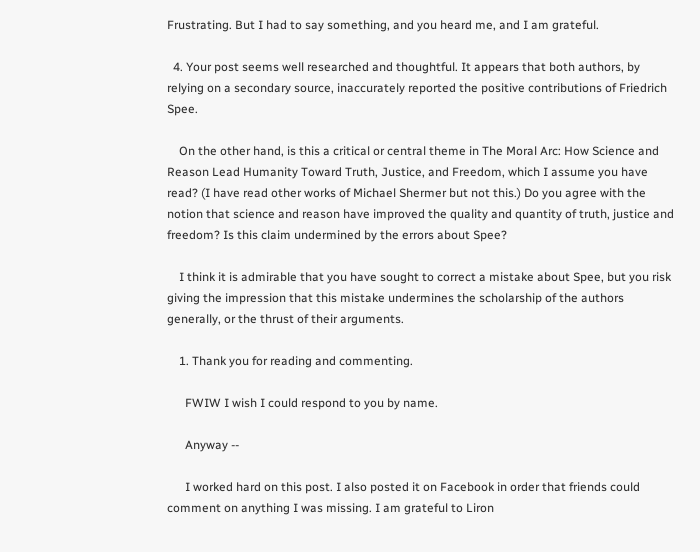Frustrating. But I had to say something, and you heard me, and I am grateful.

  4. Your post seems well researched and thoughtful. It appears that both authors, by relying on a secondary source, inaccurately reported the positive contributions of Friedrich Spee.

    On the other hand, is this a critical or central theme in The Moral Arc: How Science and Reason Lead Humanity Toward Truth, Justice, and Freedom, which I assume you have read? (I have read other works of Michael Shermer but not this.) Do you agree with the notion that science and reason have improved the quality and quantity of truth, justice and freedom? Is this claim undermined by the errors about Spee?

    I think it is admirable that you have sought to correct a mistake about Spee, but you risk giving the impression that this mistake undermines the scholarship of the authors generally, or the thrust of their arguments.

    1. Thank you for reading and commenting.

      FWIW I wish I could respond to you by name.

      Anyway --

      I worked hard on this post. I also posted it on Facebook in order that friends could comment on anything I was missing. I am grateful to Liron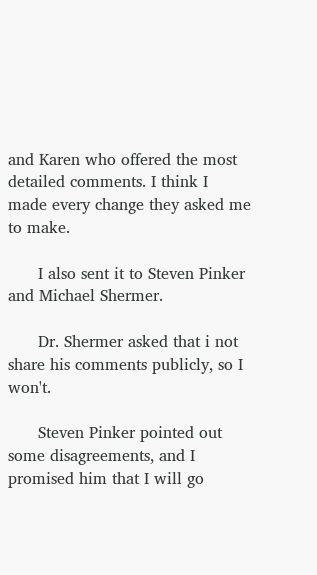and Karen who offered the most detailed comments. I think I made every change they asked me to make.

      I also sent it to Steven Pinker and Michael Shermer.

      Dr. Shermer asked that i not share his comments publicly, so I won't.

      Steven Pinker pointed out some disagreements, and I promised him that I will go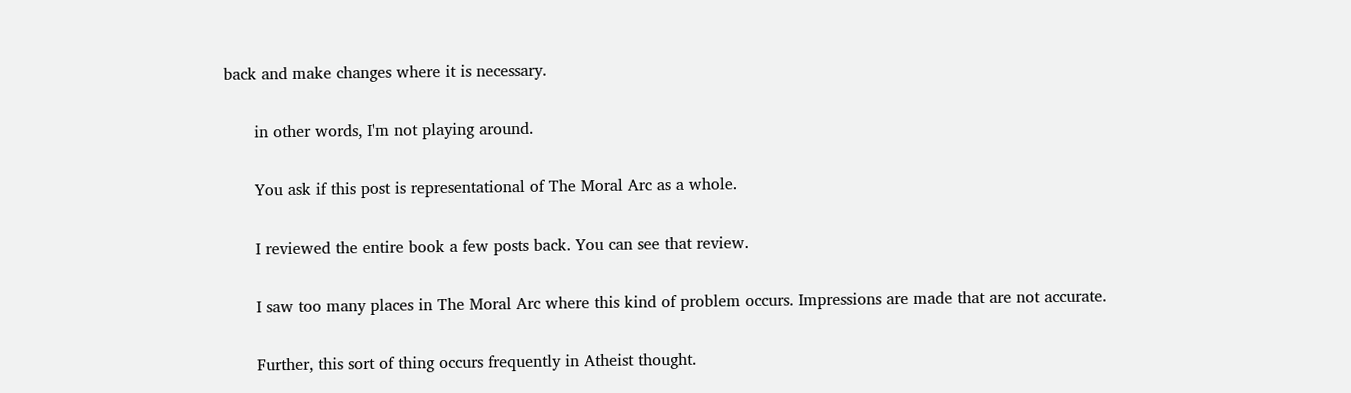back and make changes where it is necessary.

      in other words, I'm not playing around.

      You ask if this post is representational of The Moral Arc as a whole.

      I reviewed the entire book a few posts back. You can see that review.

      I saw too many places in The Moral Arc where this kind of problem occurs. Impressions are made that are not accurate.

      Further, this sort of thing occurs frequently in Atheist thought.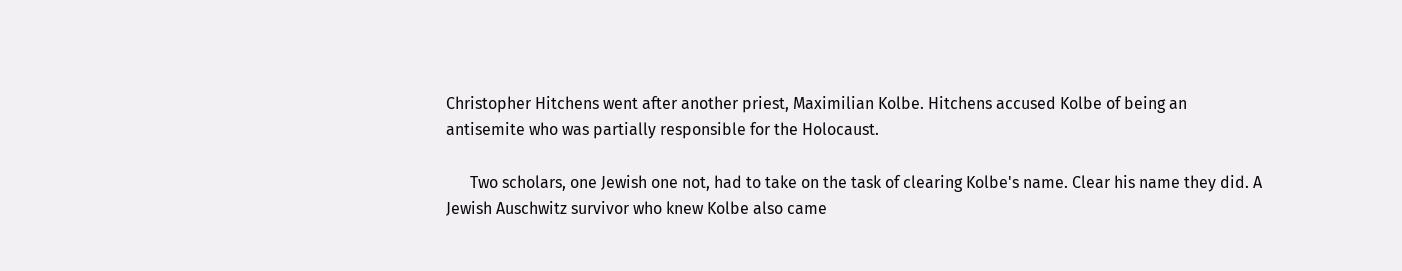Christopher Hitchens went after another priest, Maximilian Kolbe. Hitchens accused Kolbe of being an antisemite who was partially responsible for the Holocaust.

      Two scholars, one Jewish one not, had to take on the task of clearing Kolbe's name. Clear his name they did. A Jewish Auschwitz survivor who knew Kolbe also came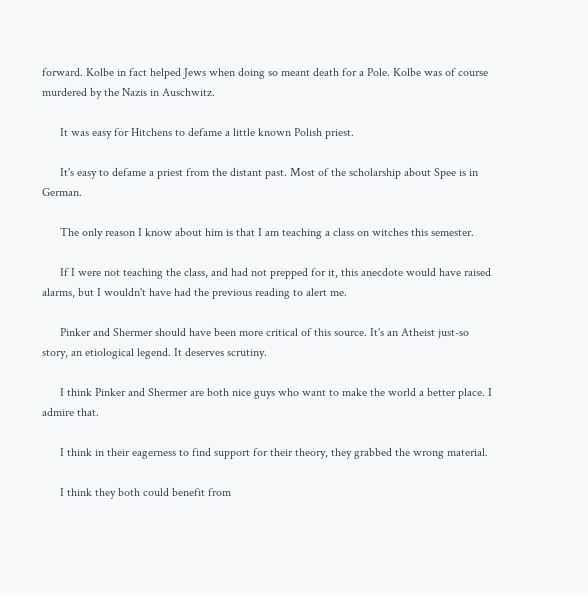forward. Kolbe in fact helped Jews when doing so meant death for a Pole. Kolbe was of course murdered by the Nazis in Auschwitz.

      It was easy for Hitchens to defame a little known Polish priest.

      It's easy to defame a priest from the distant past. Most of the scholarship about Spee is in German.

      The only reason I know about him is that I am teaching a class on witches this semester.

      If I were not teaching the class, and had not prepped for it, this anecdote would have raised alarms, but I wouldn't have had the previous reading to alert me.

      Pinker and Shermer should have been more critical of this source. It's an Atheist just-so story, an etiological legend. It deserves scrutiny.

      I think Pinker and Shermer are both nice guys who want to make the world a better place. I admire that.

      I think in their eagerness to find support for their theory, they grabbed the wrong material.

      I think they both could benefit from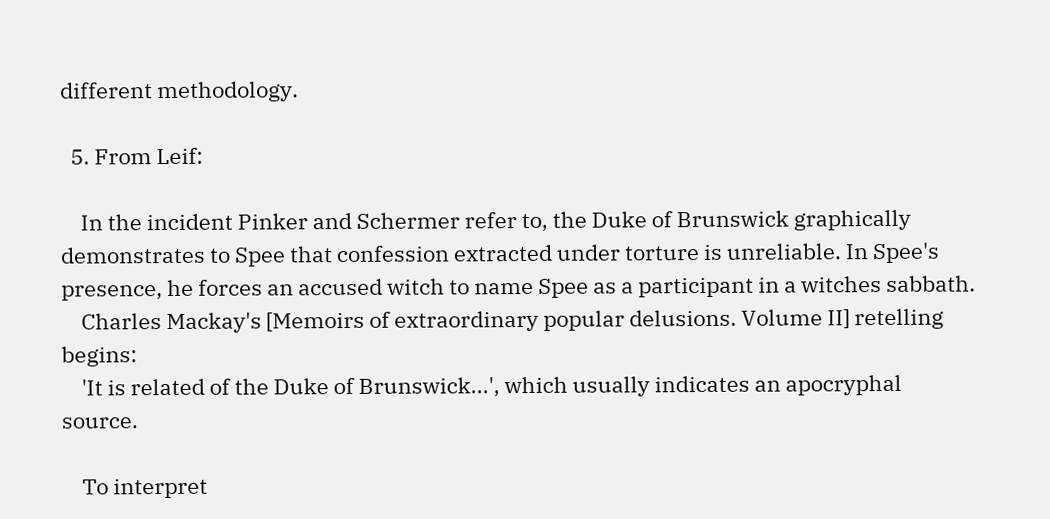different methodology.

  5. From Leif:

    In the incident Pinker and Schermer refer to, the Duke of Brunswick graphically demonstrates to Spee that confession extracted under torture is unreliable. In Spee's presence, he forces an accused witch to name Spee as a participant in a witches sabbath.
    Charles Mackay's [Memoirs of extraordinary popular delusions. Volume II] retelling begins:
    'It is related of the Duke of Brunswick...', which usually indicates an apocryphal source.

    To interpret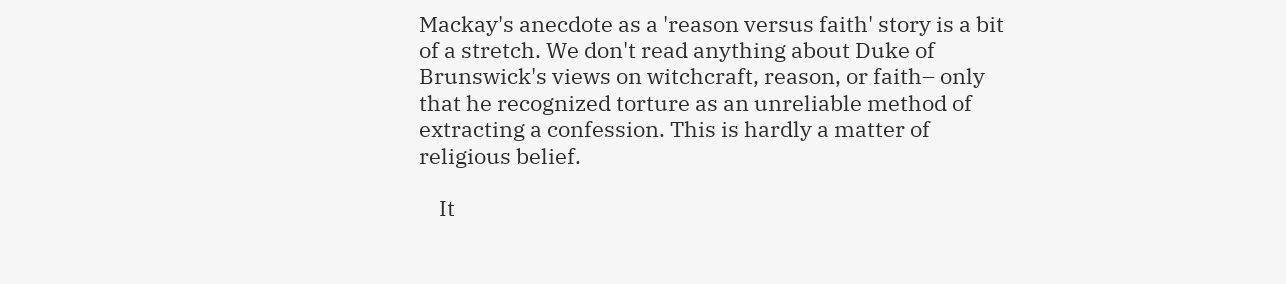Mackay's anecdote as a 'reason versus faith' story is a bit of a stretch. We don't read anything about Duke of Brunswick's views on witchcraft, reason, or faith– only that he recognized torture as an unreliable method of extracting a confession. This is hardly a matter of religious belief.

    It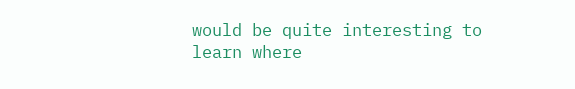would be quite interesting to learn where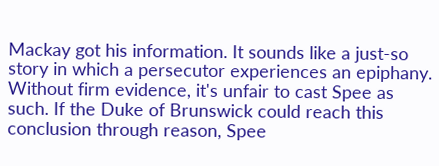Mackay got his information. It sounds like a just-so story in which a persecutor experiences an epiphany. Without firm evidence, it's unfair to cast Spee as such. If the Duke of Brunswick could reach this conclusion through reason, Spee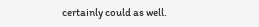certainly could as well.